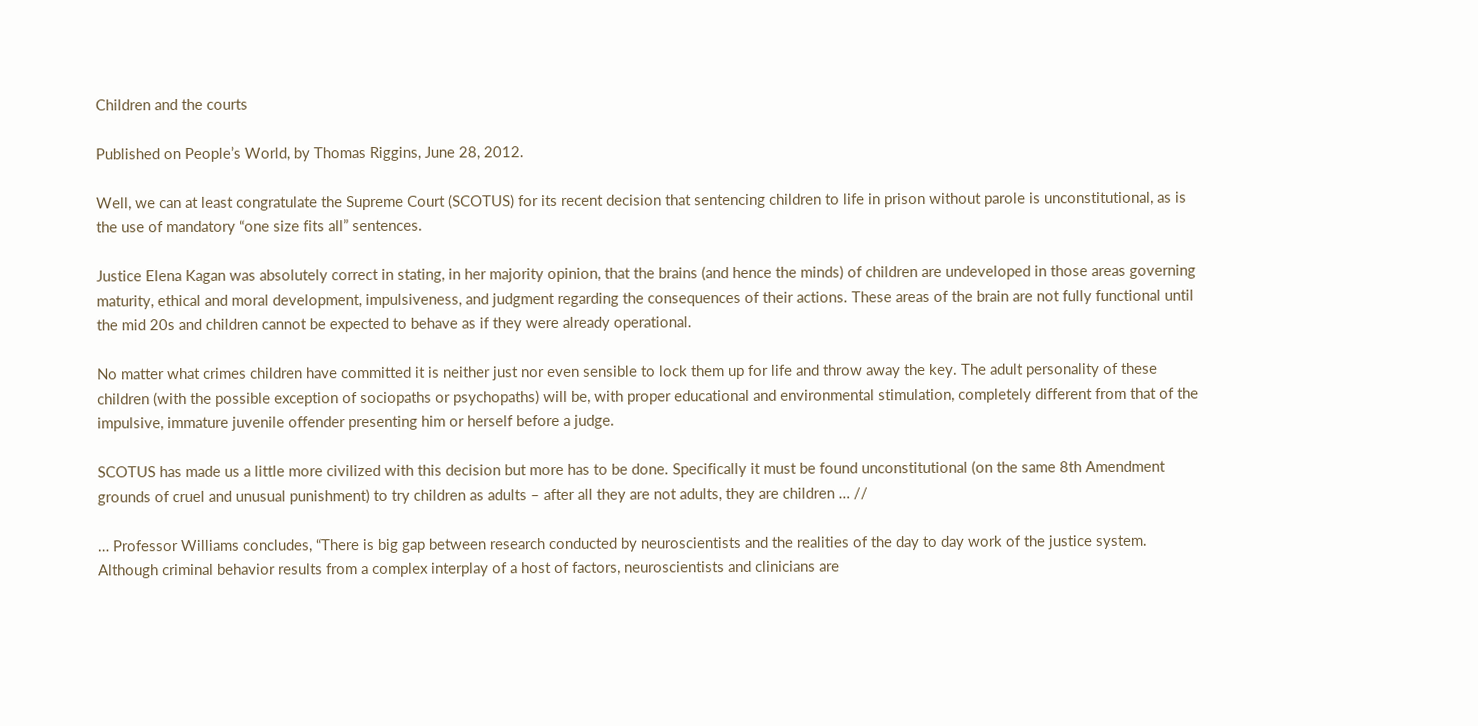Children and the courts

Published on People’s World, by Thomas Riggins, June 28, 2012.

Well, we can at least congratulate the Supreme Court (SCOTUS) for its recent decision that sentencing children to life in prison without parole is unconstitutional, as is the use of mandatory “one size fits all” sentences.

Justice Elena Kagan was absolutely correct in stating, in her majority opinion, that the brains (and hence the minds) of children are undeveloped in those areas governing maturity, ethical and moral development, impulsiveness, and judgment regarding the consequences of their actions. These areas of the brain are not fully functional until the mid 20s and children cannot be expected to behave as if they were already operational.

No matter what crimes children have committed it is neither just nor even sensible to lock them up for life and throw away the key. The adult personality of these children (with the possible exception of sociopaths or psychopaths) will be, with proper educational and environmental stimulation, completely different from that of the impulsive, immature juvenile offender presenting him or herself before a judge.

SCOTUS has made us a little more civilized with this decision but more has to be done. Specifically it must be found unconstitutional (on the same 8th Amendment grounds of cruel and unusual punishment) to try children as adults – after all they are not adults, they are children … //

… Professor Williams concludes, “There is big gap between research conducted by neuroscientists and the realities of the day to day work of the justice system. Although criminal behavior results from a complex interplay of a host of factors, neuroscientists and clinicians are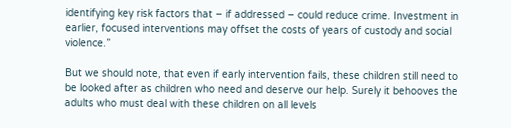identifying key risk factors that – if addressed – could reduce crime. Investment in earlier, focused interventions may offset the costs of years of custody and social violence.”

But we should note, that even if early intervention fails, these children still need to be looked after as children who need and deserve our help. Surely it behooves the adults who must deal with these children on all levels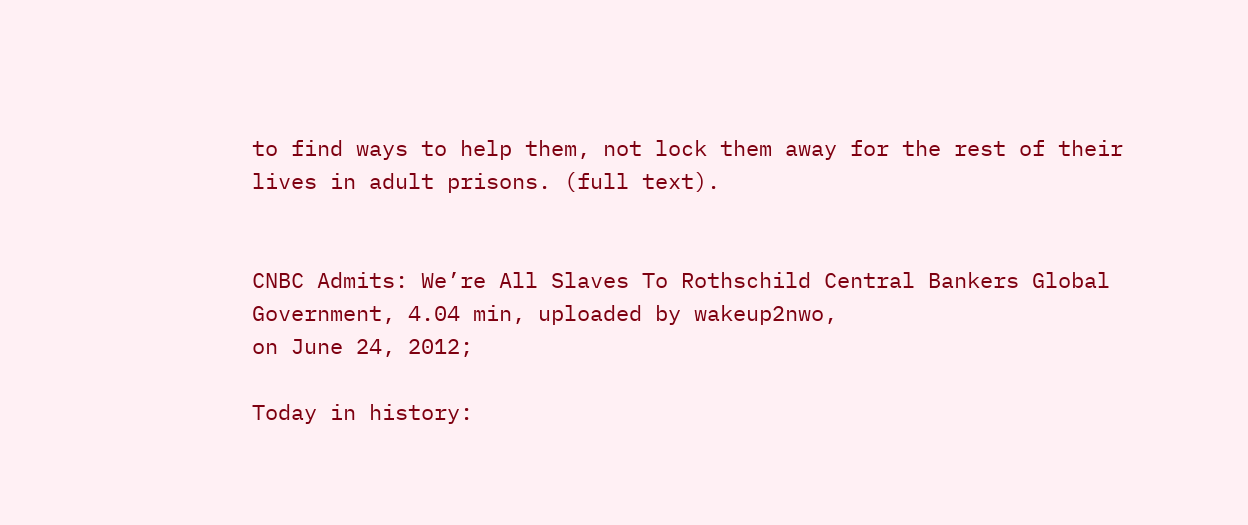to find ways to help them, not lock them away for the rest of their lives in adult prisons. (full text).


CNBC Admits: We’re All Slaves To Rothschild Central Bankers Global Government, 4.04 min, uploaded by wakeup2nwo,
on June 24, 2012;

Today in history: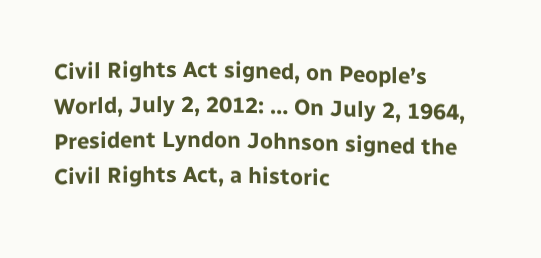Civil Rights Act signed, on People’s World, July 2, 2012: … On July 2, 1964, President Lyndon Johnson signed the Civil Rights Act, a historic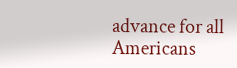advance for all Americans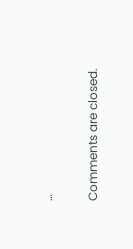…

Comments are closed.